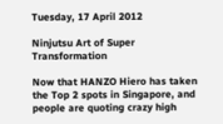Tuesday, 17 April 2012

Ninjutsu Art of Super Transformation

Now that HANZO Hiero has taken the Top 2 spots in Singapore, and people are quoting crazy high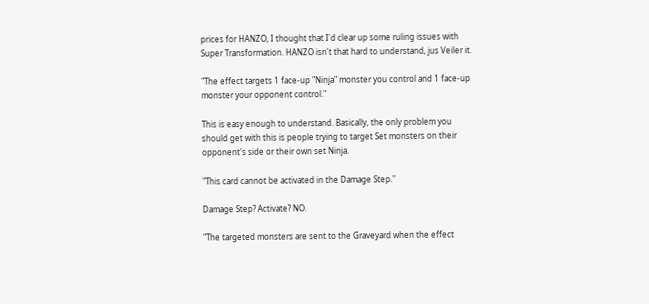prices for HANZO, I thought that I'd clear up some ruling issues with Super Transformation. HANZO isn't that hard to understand, jus Veiler it.

"The effect targets 1 face-up "Ninja" monster you control and 1 face-up monster your opponent control."

This is easy enough to understand. Basically, the only problem you should get with this is people trying to target Set monsters on their opponent's side or their own set Ninja.

"This card cannot be activated in the Damage Step."

Damage Step? Activate? NO.

"The targeted monsters are sent to the Graveyard when the effect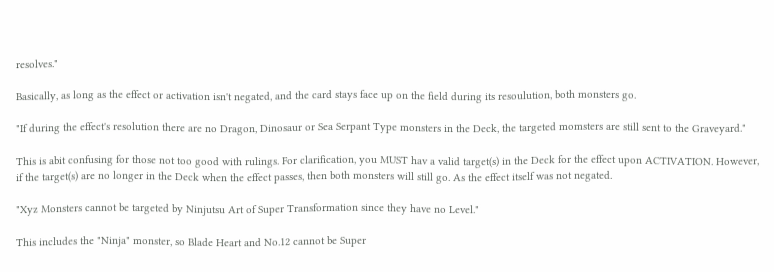resolves."

Basically, as long as the effect or activation isn't negated, and the card stays face up on the field during its resoulution, both monsters go.

"If during the effect's resolution there are no Dragon, Dinosaur or Sea Serpant Type monsters in the Deck, the targeted momsters are still sent to the Graveyard."

This is abit confusing for those not too good with rulings. For clarification, you MUST hav a valid target(s) in the Deck for the effect upon ACTIVATION. However, if the target(s) are no longer in the Deck when the effect passes, then both monsters will still go. As the effect itself was not negated.

"Xyz Monsters cannot be targeted by Ninjutsu Art of Super Transformation since they have no Level."

This includes the "Ninja" monster, so Blade Heart and No.12 cannot be Super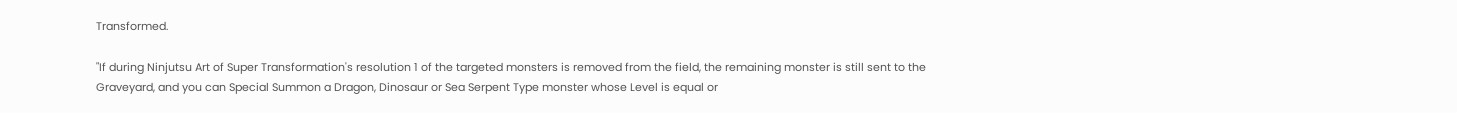Transformed.

"If during Ninjutsu Art of Super Transformation's resolution 1 of the targeted monsters is removed from the field, the remaining monster is still sent to the Graveyard, and you can Special Summon a Dragon, Dinosaur or Sea Serpent Type monster whose Level is equal or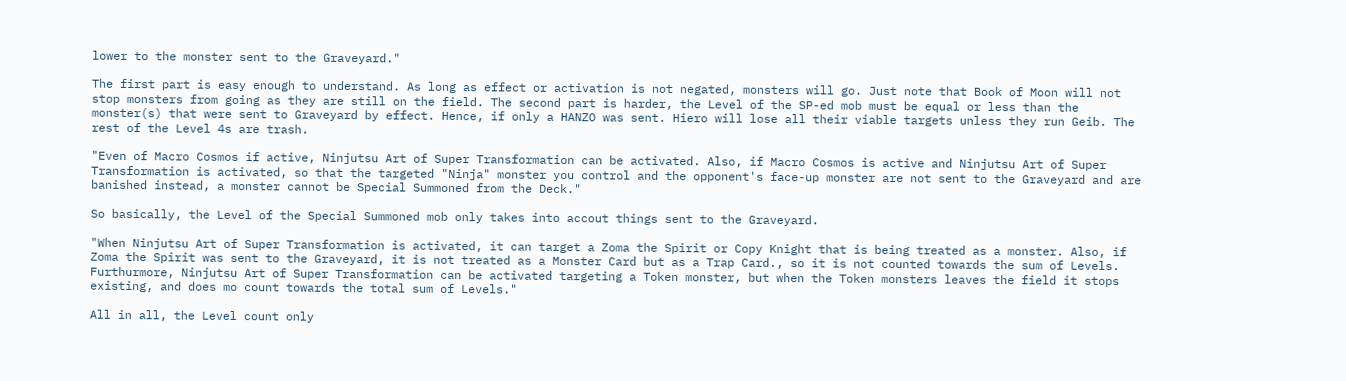lower to the monster sent to the Graveyard."

The first part is easy enough to understand. As long as effect or activation is not negated, monsters will go. Just note that Book of Moon will not stop monsters from going as they are still on the field. The second part is harder, the Level of the SP-ed mob must be equal or less than the monster(s) that were sent to Graveyard by effect. Hence, if only a HANZO was sent. Hiero will lose all their viable targets unless they run Geib. The rest of the Level 4s are trash.

"Even of Macro Cosmos if active, Ninjutsu Art of Super Transformation can be activated. Also, if Macro Cosmos is active and Ninjutsu Art of Super Transformation is activated, so that the targeted "Ninja" monster you control and the opponent's face-up monster are not sent to the Graveyard and are banished instead, a monster cannot be Special Summoned from the Deck."

So basically, the Level of the Special Summoned mob only takes into accout things sent to the Graveyard.

"When Ninjutsu Art of Super Transformation is activated, it can target a Zoma the Spirit or Copy Knight that is being treated as a monster. Also, if Zoma the Spirit was sent to the Graveyard, it is not treated as a Monster Card but as a Trap Card., so it is not counted towards the sum of Levels. Furthurmore, Ninjutsu Art of Super Transformation can be activated targeting a Token monster, but when the Token monsters leaves the field it stops existing, and does mo count towards the total sum of Levels."

All in all, the Level count only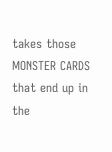takes those MONSTER CARDS that end up in the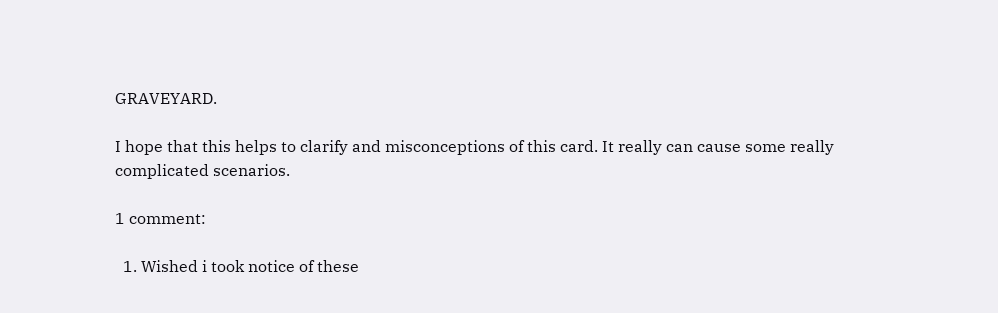GRAVEYARD.

I hope that this helps to clarify and misconceptions of this card. It really can cause some really complicated scenarios.

1 comment:

  1. Wished i took notice of these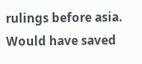rulings before asia. Would have saved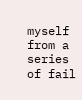myself from a series of fail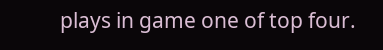plays in game one of top four.